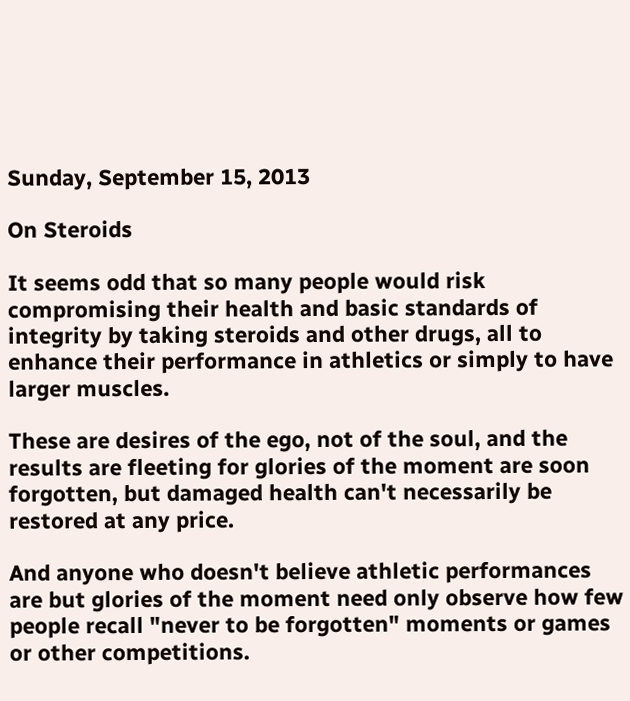Sunday, September 15, 2013

On Steroids

It seems odd that so many people would risk compromising their health and basic standards of integrity by taking steroids and other drugs, all to enhance their performance in athletics or simply to have larger muscles.

These are desires of the ego, not of the soul, and the results are fleeting for glories of the moment are soon forgotten, but damaged health can't necessarily be restored at any price.

And anyone who doesn't believe athletic performances are but glories of the moment need only observe how few people recall "never to be forgotten" moments or games or other competitions.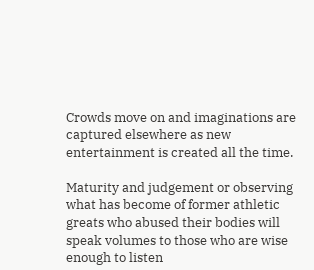Crowds move on and imaginations are captured elsewhere as new entertainment is created all the time.

Maturity and judgement or observing what has become of former athletic greats who abused their bodies will speak volumes to those who are wise enough to listen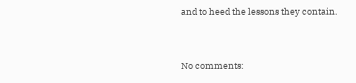and to heed the lessons they contain.


No comments: